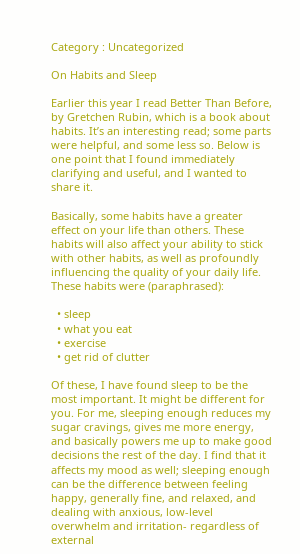Category : Uncategorized

On Habits and Sleep

Earlier this year I read Better Than Before, by Gretchen Rubin, which is a book about habits. It’s an interesting read; some parts were helpful, and some less so. Below is one point that I found immediately clarifying and useful, and I wanted to share it.

Basically, some habits have a greater effect on your life than others. These habits will also affect your ability to stick with other habits, as well as profoundly influencing the quality of your daily life. These habits were (paraphrased):

  • sleep
  • what you eat
  • exercise
  • get rid of clutter

Of these, I have found sleep to be the most important. It might be different for you. For me, sleeping enough reduces my sugar cravings, gives me more energy, and basically powers me up to make good decisions the rest of the day. I find that it affects my mood as well; sleeping enough can be the difference between feeling happy, generally fine, and relaxed, and dealing with anxious, low-level overwhelm and irritation- regardless of external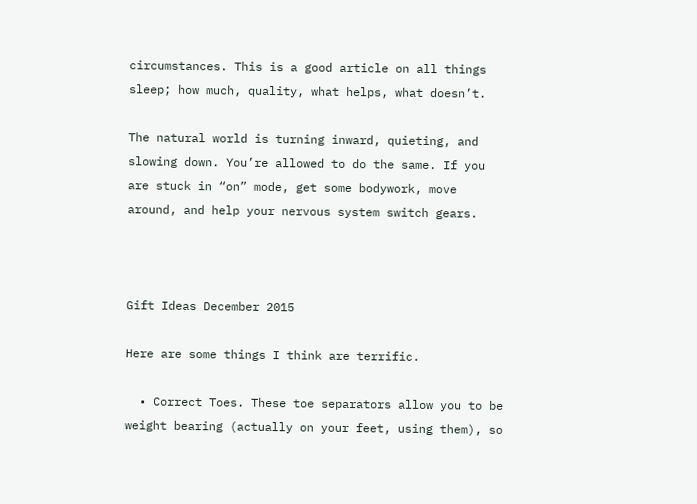circumstances. This is a good article on all things sleep; how much, quality, what helps, what doesn’t.

The natural world is turning inward, quieting, and slowing down. You’re allowed to do the same. If you are stuck in “on” mode, get some bodywork, move around, and help your nervous system switch gears.



Gift Ideas December 2015

Here are some things I think are terrific.

  • Correct Toes. These toe separators allow you to be weight bearing (actually on your feet, using them), so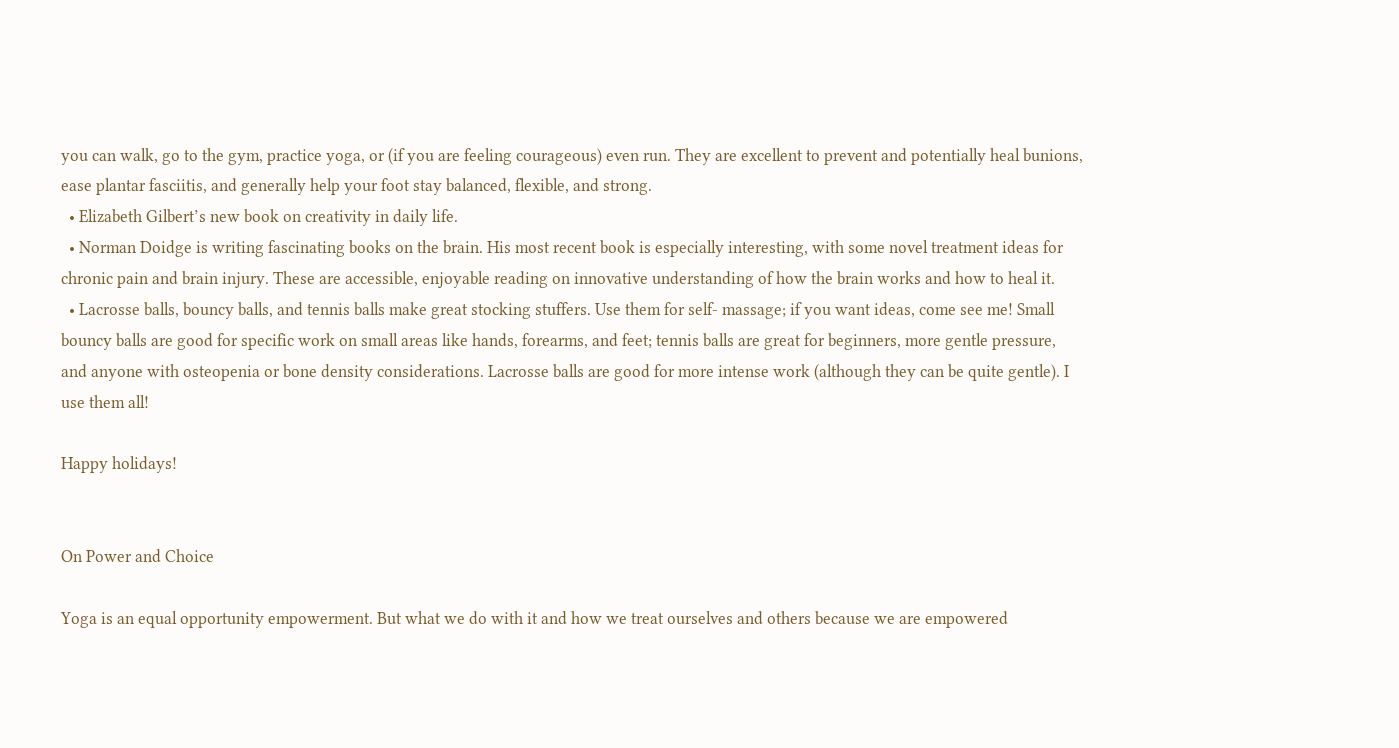you can walk, go to the gym, practice yoga, or (if you are feeling courageous) even run. They are excellent to prevent and potentially heal bunions, ease plantar fasciitis, and generally help your foot stay balanced, flexible, and strong.
  • Elizabeth Gilbert’s new book on creativity in daily life.
  • Norman Doidge is writing fascinating books on the brain. His most recent book is especially interesting, with some novel treatment ideas for chronic pain and brain injury. These are accessible, enjoyable reading on innovative understanding of how the brain works and how to heal it.
  • Lacrosse balls, bouncy balls, and tennis balls make great stocking stuffers. Use them for self- massage; if you want ideas, come see me! Small bouncy balls are good for specific work on small areas like hands, forearms, and feet; tennis balls are great for beginners, more gentle pressure, and anyone with osteopenia or bone density considerations. Lacrosse balls are good for more intense work (although they can be quite gentle). I use them all!

Happy holidays!


On Power and Choice

Yoga is an equal opportunity empowerment. But what we do with it and how we treat ourselves and others because we are empowered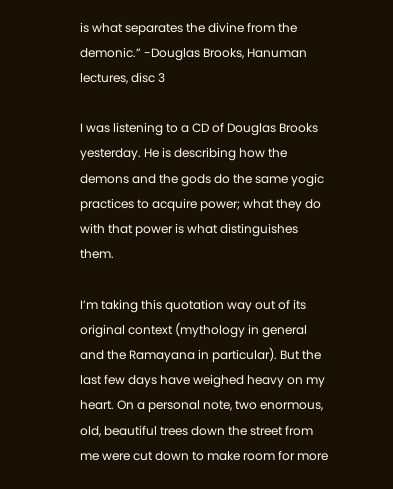is what separates the divine from the demonic.” -Douglas Brooks, Hanuman lectures, disc 3

I was listening to a CD of Douglas Brooks yesterday. He is describing how the demons and the gods do the same yogic practices to acquire power; what they do with that power is what distinguishes them.

I’m taking this quotation way out of its original context (mythology in general and the Ramayana in particular). But the last few days have weighed heavy on my heart. On a personal note, two enormous, old, beautiful trees down the street from me were cut down to make room for more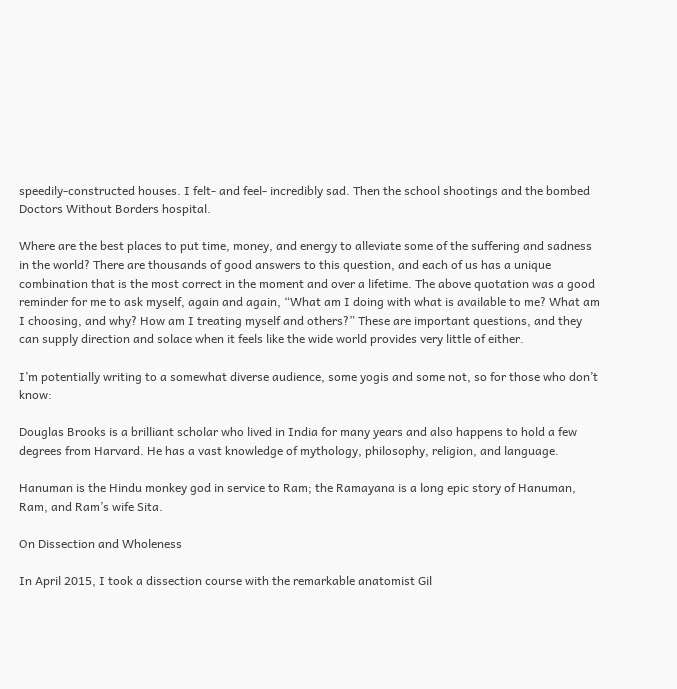speedily-constructed houses. I felt- and feel- incredibly sad. Then the school shootings and the bombed Doctors Without Borders hospital.

Where are the best places to put time, money, and energy to alleviate some of the suffering and sadness in the world? There are thousands of good answers to this question, and each of us has a unique combination that is the most correct in the moment and over a lifetime. The above quotation was a good reminder for me to ask myself, again and again, “What am I doing with what is available to me? What am I choosing, and why? How am I treating myself and others?” These are important questions, and they can supply direction and solace when it feels like the wide world provides very little of either.

I’m potentially writing to a somewhat diverse audience, some yogis and some not, so for those who don’t know:

Douglas Brooks is a brilliant scholar who lived in India for many years and also happens to hold a few degrees from Harvard. He has a vast knowledge of mythology, philosophy, religion, and language.

Hanuman is the Hindu monkey god in service to Ram; the Ramayana is a long epic story of Hanuman, Ram, and Ram’s wife Sita.

On Dissection and Wholeness

In April 2015, I took a dissection course with the remarkable anatomist Gil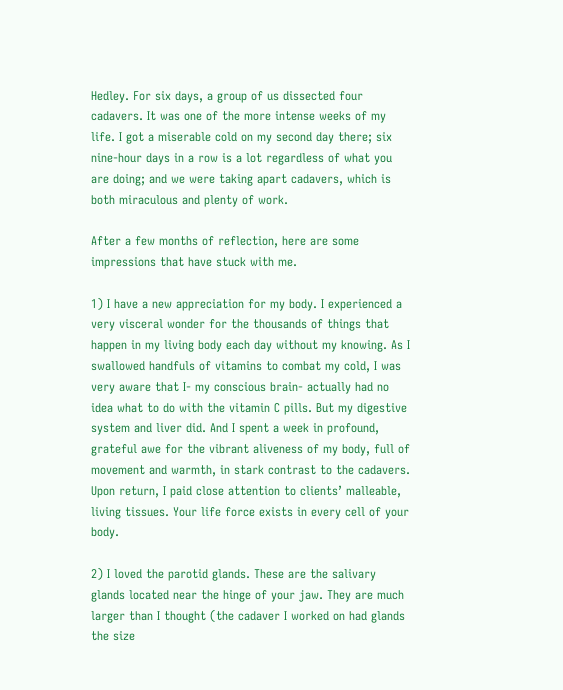Hedley. For six days, a group of us dissected four cadavers. It was one of the more intense weeks of my life. I got a miserable cold on my second day there; six nine-hour days in a row is a lot regardless of what you are doing; and we were taking apart cadavers, which is both miraculous and plenty of work.

After a few months of reflection, here are some impressions that have stuck with me.

1) I have a new appreciation for my body. I experienced a very visceral wonder for the thousands of things that happen in my living body each day without my knowing. As I swallowed handfuls of vitamins to combat my cold, I was very aware that I- my conscious brain- actually had no idea what to do with the vitamin C pills. But my digestive system and liver did. And I spent a week in profound, grateful awe for the vibrant aliveness of my body, full of movement and warmth, in stark contrast to the cadavers. Upon return, I paid close attention to clients’ malleable, living tissues. Your life force exists in every cell of your body.

2) I loved the parotid glands. These are the salivary glands located near the hinge of your jaw. They are much larger than I thought (the cadaver I worked on had glands the size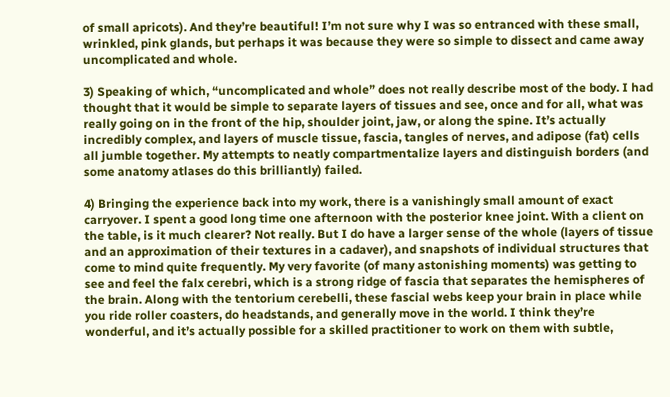of small apricots). And they’re beautiful! I’m not sure why I was so entranced with these small, wrinkled, pink glands, but perhaps it was because they were so simple to dissect and came away uncomplicated and whole.

3) Speaking of which, “uncomplicated and whole” does not really describe most of the body. I had thought that it would be simple to separate layers of tissues and see, once and for all, what was really going on in the front of the hip, shoulder joint, jaw, or along the spine. It’s actually incredibly complex, and layers of muscle tissue, fascia, tangles of nerves, and adipose (fat) cells all jumble together. My attempts to neatly compartmentalize layers and distinguish borders (and some anatomy atlases do this brilliantly) failed.

4) Bringing the experience back into my work, there is a vanishingly small amount of exact carryover. I spent a good long time one afternoon with the posterior knee joint. With a client on the table, is it much clearer? Not really. But I do have a larger sense of the whole (layers of tissue and an approximation of their textures in a cadaver), and snapshots of individual structures that come to mind quite frequently. My very favorite (of many astonishing moments) was getting to see and feel the falx cerebri, which is a strong ridge of fascia that separates the hemispheres of the brain. Along with the tentorium cerebelli, these fascial webs keep your brain in place while you ride roller coasters, do headstands, and generally move in the world. I think they’re wonderful, and it’s actually possible for a skilled practitioner to work on them with subtle,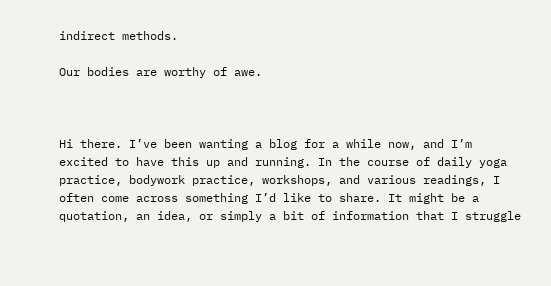indirect methods.

Our bodies are worthy of awe.



Hi there. I’ve been wanting a blog for a while now, and I’m excited to have this up and running. In the course of daily yoga practice, bodywork practice, workshops, and various readings, I often come across something I’d like to share. It might be a quotation, an idea, or simply a bit of information that I struggle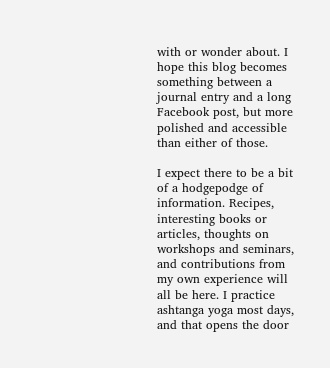with or wonder about. I hope this blog becomes something between a journal entry and a long Facebook post, but more polished and accessible than either of those.

I expect there to be a bit of a hodgepodge of information. Recipes, interesting books or articles, thoughts on workshops and seminars, and contributions from my own experience will all be here. I practice ashtanga yoga most days, and that opens the door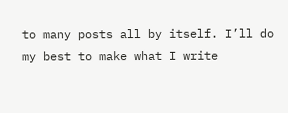to many posts all by itself. I’ll do my best to make what I write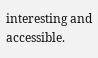interesting and accessible.